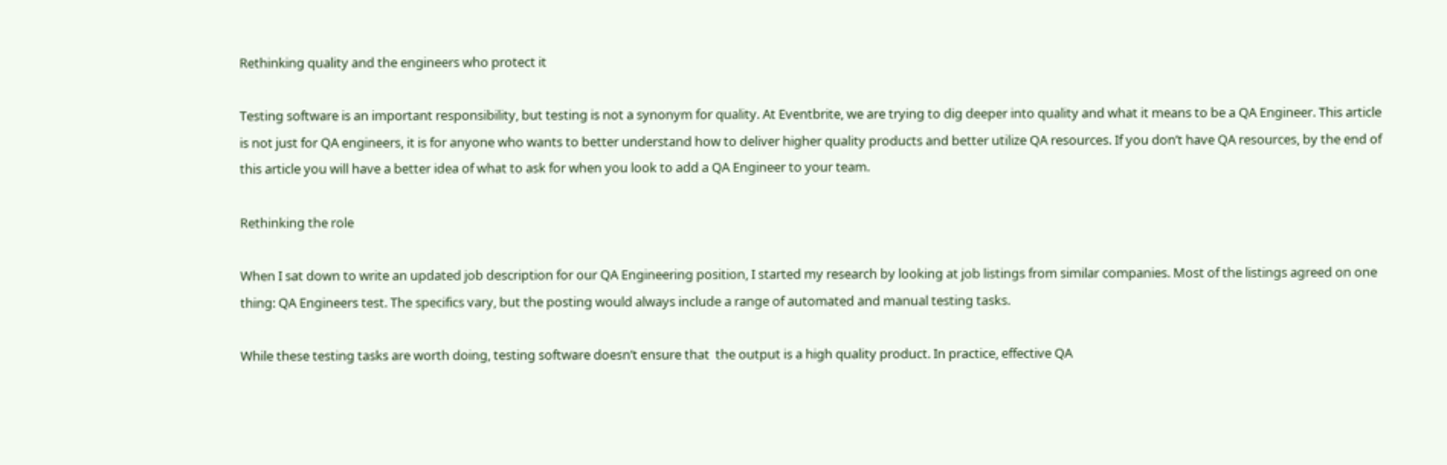Rethinking quality and the engineers who protect it

Testing software is an important responsibility, but testing is not a synonym for quality. At Eventbrite, we are trying to dig deeper into quality and what it means to be a QA Engineer. This article is not just for QA engineers, it is for anyone who wants to better understand how to deliver higher quality products and better utilize QA resources. If you don’t have QA resources, by the end of this article you will have a better idea of what to ask for when you look to add a QA Engineer to your team.

Rethinking the role

When I sat down to write an updated job description for our QA Engineering position, I started my research by looking at job listings from similar companies. Most of the listings agreed on one thing: QA Engineers test. The specifics vary, but the posting would always include a range of automated and manual testing tasks.

While these testing tasks are worth doing, testing software doesn’t ensure that  the output is a high quality product. In practice, effective QA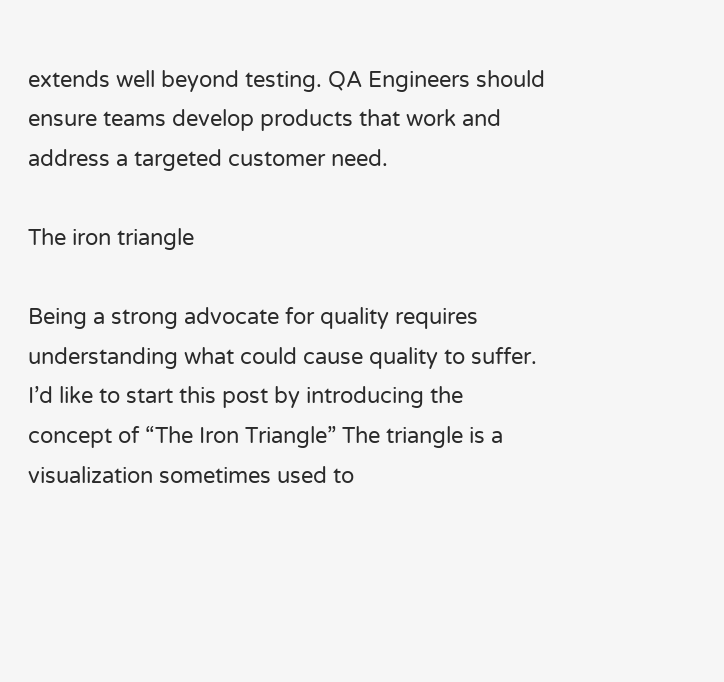extends well beyond testing. QA Engineers should ensure teams develop products that work and address a targeted customer need.

The iron triangle

Being a strong advocate for quality requires understanding what could cause quality to suffer. I’d like to start this post by introducing the concept of “The Iron Triangle” The triangle is a visualization sometimes used to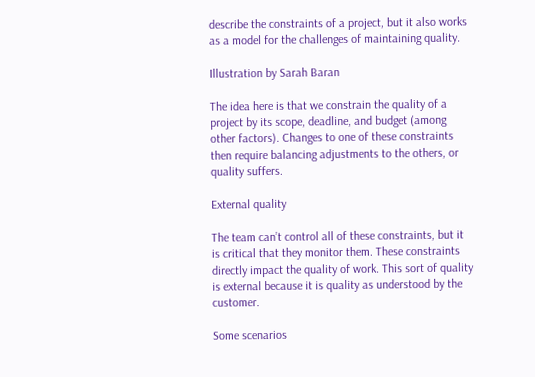describe the constraints of a project, but it also works as a model for the challenges of maintaining quality.

Illustration by Sarah Baran

The idea here is that we constrain the quality of a project by its scope, deadline, and budget (among other factors). Changes to one of these constraints then require balancing adjustments to the others, or quality suffers.

External quality

The team can’t control all of these constraints, but it is critical that they monitor them. These constraints directly impact the quality of work. This sort of quality is external because it is quality as understood by the customer.

Some scenarios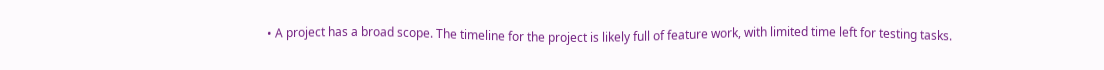• A project has a broad scope. The timeline for the project is likely full of feature work, with limited time left for testing tasks.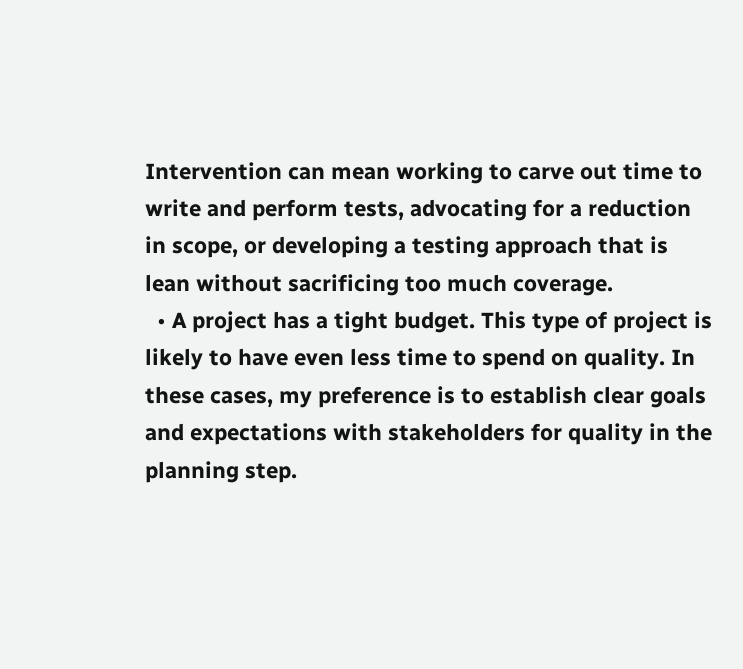Intervention can mean working to carve out time to write and perform tests, advocating for a reduction in scope, or developing a testing approach that is lean without sacrificing too much coverage.
  • A project has a tight budget. This type of project is likely to have even less time to spend on quality. In these cases, my preference is to establish clear goals and expectations with stakeholders for quality in the planning step.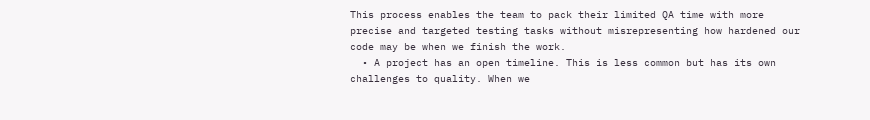This process enables the team to pack their limited QA time with more precise and targeted testing tasks without misrepresenting how hardened our code may be when we finish the work.
  • A project has an open timeline. This is less common but has its own challenges to quality. When we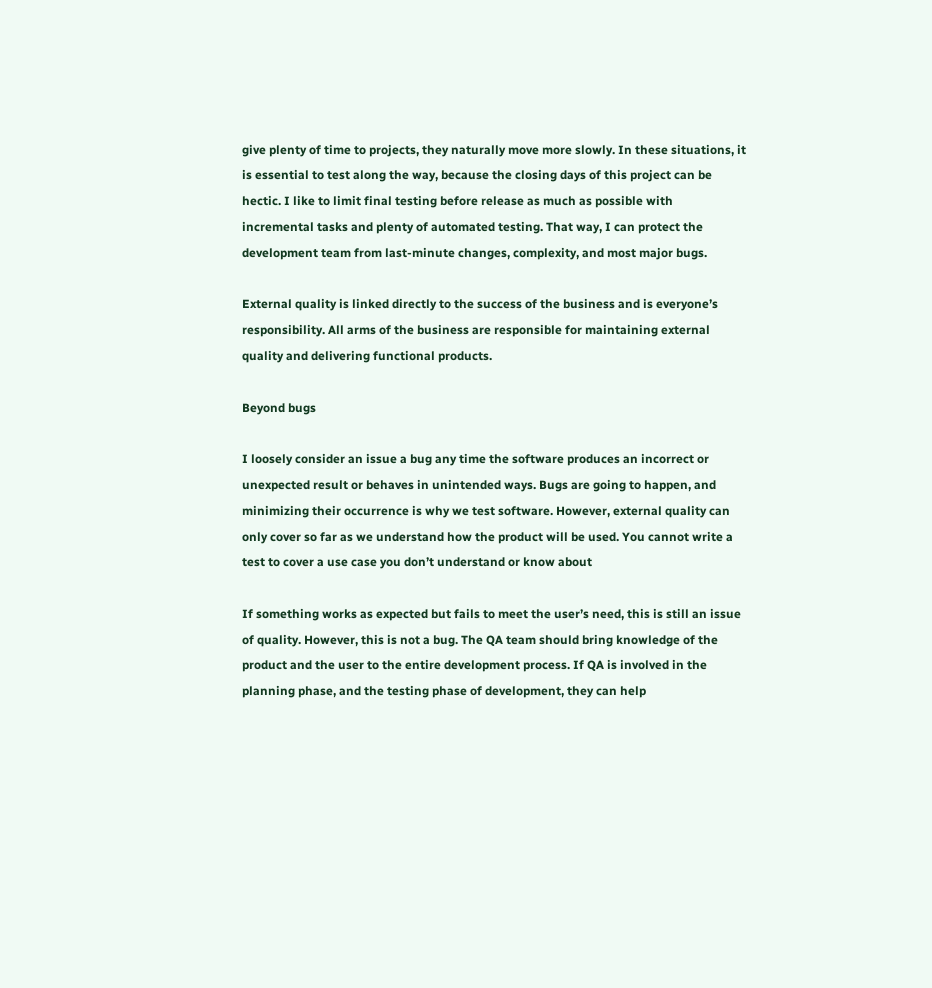give plenty of time to projects, they naturally move more slowly. In these situations, it is essential to test along the way, because the closing days of this project can be hectic. I like to limit final testing before release as much as possible with incremental tasks and plenty of automated testing. That way, I can protect the development team from last-minute changes, complexity, and most major bugs.

External quality is linked directly to the success of the business and is everyone’s responsibility. All arms of the business are responsible for maintaining external quality and delivering functional products.

Beyond bugs

I loosely consider an issue a bug any time the software produces an incorrect or unexpected result or behaves in unintended ways. Bugs are going to happen, and minimizing their occurrence is why we test software. However, external quality can only cover so far as we understand how the product will be used. You cannot write a test to cover a use case you don’t understand or know about

If something works as expected but fails to meet the user’s need, this is still an issue of quality. However, this is not a bug. The QA team should bring knowledge of the product and the user to the entire development process. If QA is involved in the planning phase, and the testing phase of development, they can help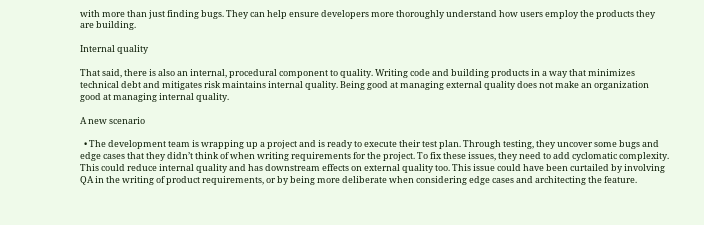with more than just finding bugs. They can help ensure developers more thoroughly understand how users employ the products they are building.

Internal quality

That said, there is also an internal, procedural component to quality. Writing code and building products in a way that minimizes technical debt and mitigates risk maintains internal quality. Being good at managing external quality does not make an organization good at managing internal quality.

A new scenario

  • The development team is wrapping up a project and is ready to execute their test plan. Through testing, they uncover some bugs and edge cases that they didn’t think of when writing requirements for the project. To fix these issues, they need to add cyclomatic complexity. This could reduce internal quality and has downstream effects on external quality too. This issue could have been curtailed by involving QA in the writing of product requirements, or by being more deliberate when considering edge cases and architecting the feature.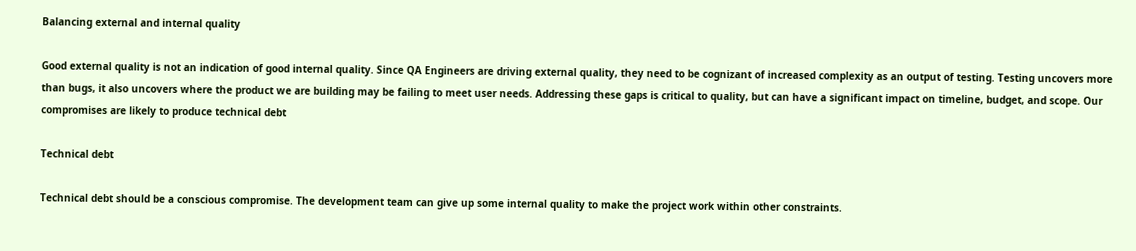Balancing external and internal quality

Good external quality is not an indication of good internal quality. Since QA Engineers are driving external quality, they need to be cognizant of increased complexity as an output of testing. Testing uncovers more than bugs, it also uncovers where the product we are building may be failing to meet user needs. Addressing these gaps is critical to quality, but can have a significant impact on timeline, budget, and scope. Our compromises are likely to produce technical debt

Technical debt

Technical debt should be a conscious compromise. The development team can give up some internal quality to make the project work within other constraints.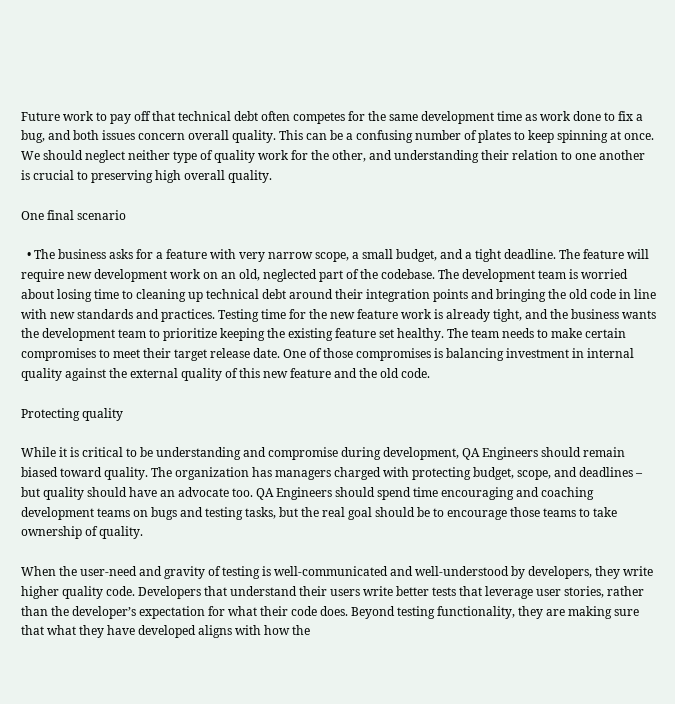Future work to pay off that technical debt often competes for the same development time as work done to fix a bug, and both issues concern overall quality. This can be a confusing number of plates to keep spinning at once. We should neglect neither type of quality work for the other, and understanding their relation to one another is crucial to preserving high overall quality.

One final scenario

  • The business asks for a feature with very narrow scope, a small budget, and a tight deadline. The feature will require new development work on an old, neglected part of the codebase. The development team is worried about losing time to cleaning up technical debt around their integration points and bringing the old code in line with new standards and practices. Testing time for the new feature work is already tight, and the business wants the development team to prioritize keeping the existing feature set healthy. The team needs to make certain compromises to meet their target release date. One of those compromises is balancing investment in internal quality against the external quality of this new feature and the old code.

Protecting quality

While it is critical to be understanding and compromise during development, QA Engineers should remain biased toward quality. The organization has managers charged with protecting budget, scope, and deadlines – but quality should have an advocate too. QA Engineers should spend time encouraging and coaching development teams on bugs and testing tasks, but the real goal should be to encourage those teams to take ownership of quality.

When the user-need and gravity of testing is well-communicated and well-understood by developers, they write higher quality code. Developers that understand their users write better tests that leverage user stories, rather than the developer’s expectation for what their code does. Beyond testing functionality, they are making sure that what they have developed aligns with how the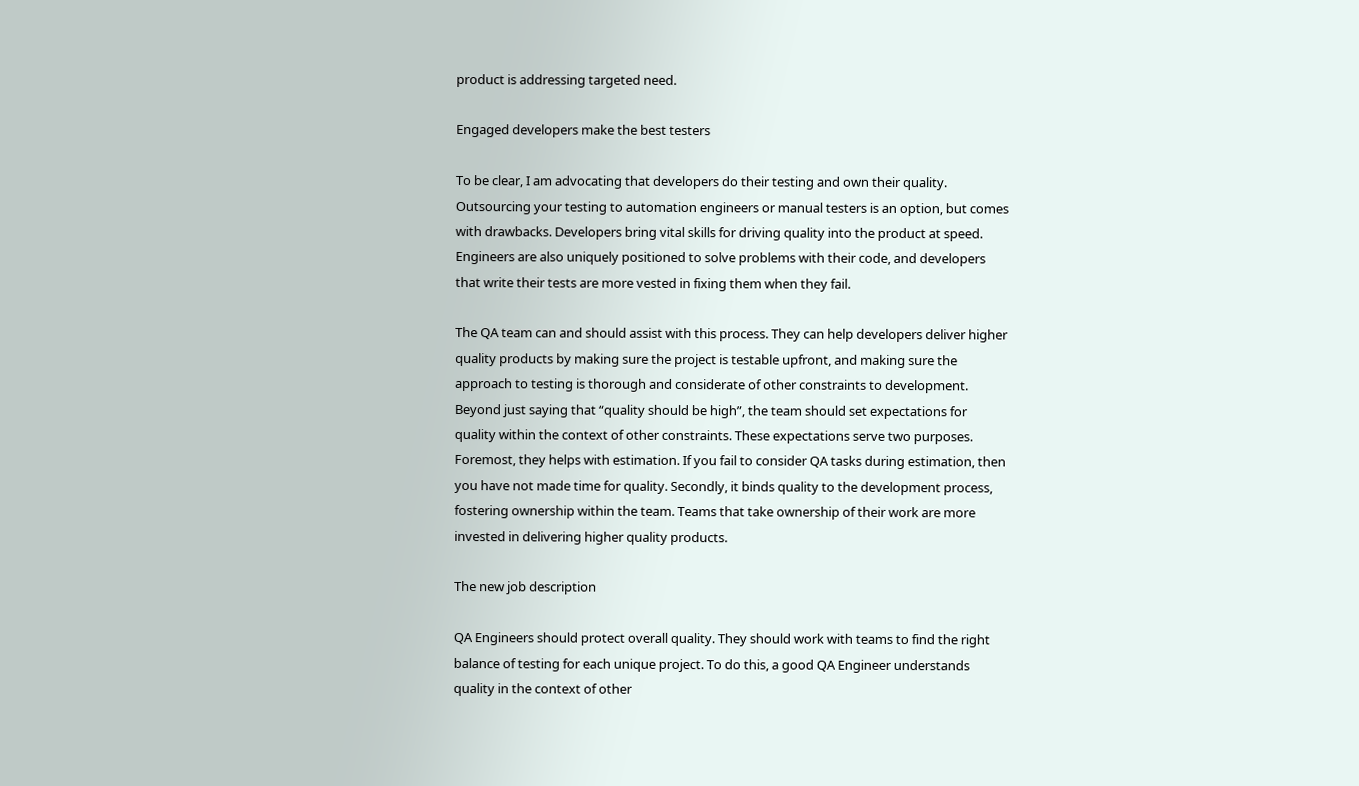product is addressing targeted need.

Engaged developers make the best testers

To be clear, I am advocating that developers do their testing and own their quality. Outsourcing your testing to automation engineers or manual testers is an option, but comes with drawbacks. Developers bring vital skills for driving quality into the product at speed. Engineers are also uniquely positioned to solve problems with their code, and developers that write their tests are more vested in fixing them when they fail.

The QA team can and should assist with this process. They can help developers deliver higher quality products by making sure the project is testable upfront, and making sure the approach to testing is thorough and considerate of other constraints to development. Beyond just saying that “quality should be high”, the team should set expectations for quality within the context of other constraints. These expectations serve two purposes. Foremost, they helps with estimation. If you fail to consider QA tasks during estimation, then you have not made time for quality. Secondly, it binds quality to the development process, fostering ownership within the team. Teams that take ownership of their work are more invested in delivering higher quality products.

The new job description

QA Engineers should protect overall quality. They should work with teams to find the right balance of testing for each unique project. To do this, a good QA Engineer understands quality in the context of other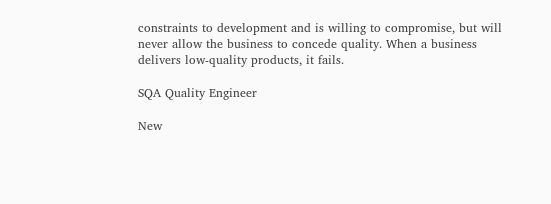constraints to development and is willing to compromise, but will never allow the business to concede quality. When a business delivers low-quality products, it fails.

SQA Quality Engineer

New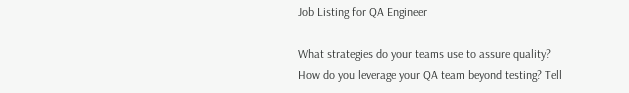Job Listing for QA Engineer

What strategies do your teams use to assure quality? How do you leverage your QA team beyond testing? Tell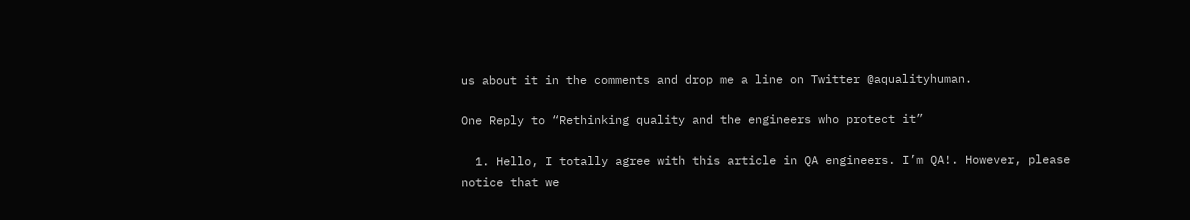us about it in the comments and drop me a line on Twitter @aqualityhuman.

One Reply to “Rethinking quality and the engineers who protect it”

  1. Hello, I totally agree with this article in QA engineers. I’m QA!. However, please notice that we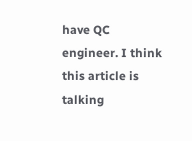have QC engineer. I think this article is talking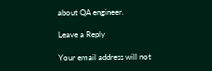about QA engineer.

Leave a Reply

Your email address will not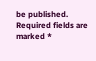be published. Required fields are marked *